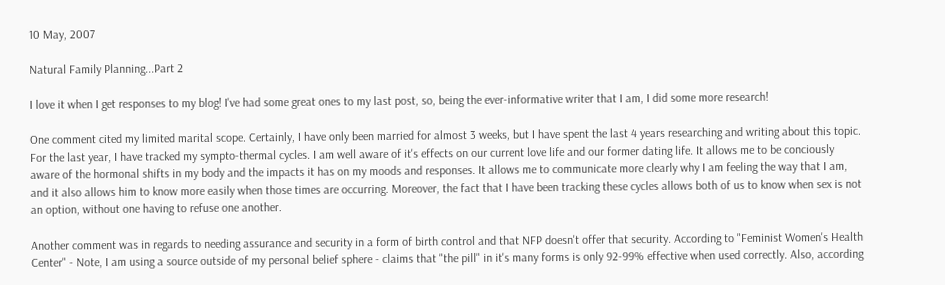10 May, 2007

Natural Family Planning...Part 2

I love it when I get responses to my blog! I've had some great ones to my last post, so, being the ever-informative writer that I am, I did some more research!

One comment cited my limited marital scope. Certainly, I have only been married for almost 3 weeks, but I have spent the last 4 years researching and writing about this topic. For the last year, I have tracked my sympto-thermal cycles. I am well aware of it's effects on our current love life and our former dating life. It allows me to be conciously aware of the hormonal shifts in my body and the impacts it has on my moods and responses. It allows me to communicate more clearly why I am feeling the way that I am, and it also allows him to know more easily when those times are occurring. Moreover, the fact that I have been tracking these cycles allows both of us to know when sex is not an option, without one having to refuse one another.

Another comment was in regards to needing assurance and security in a form of birth control and that NFP doesn't offer that security. According to "Feminist Women's Health Center" - Note, I am using a source outside of my personal belief sphere - claims that "the pill" in it's many forms is only 92-99% effective when used correctly. Also, according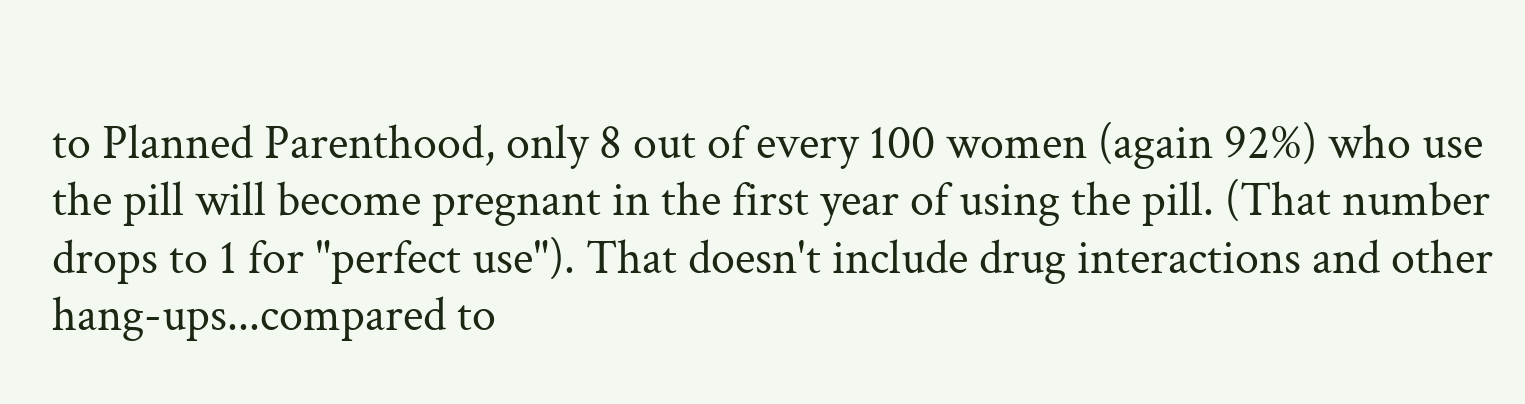to Planned Parenthood, only 8 out of every 100 women (again 92%) who use the pill will become pregnant in the first year of using the pill. (That number drops to 1 for "perfect use"). That doesn't include drug interactions and other hang-ups...compared to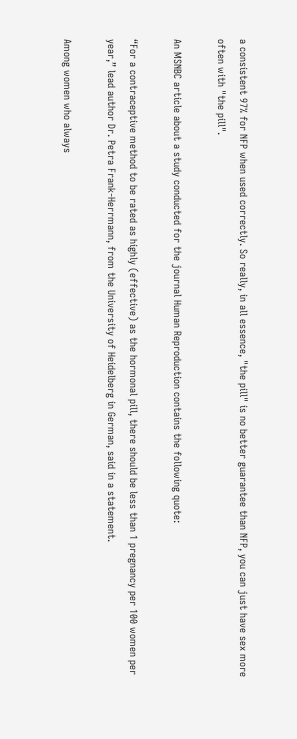a consistent 97% for NFP when used correctly. So really, in all essence, "the pill" is no better guarantee than NFP, you can just have sex more often with "the pill".

An MSNBC article about a study conducted for the journal Human Reproduction contains the following quote:

“For a contraceptive method to be rated as highly (effective) as the hormonal pill, there should be less than 1 pregnancy per 100 women per year,” lead author Dr. Petra Frank-Herrmann, from the University of Heidelberg in German, said in a statement.

Among women who always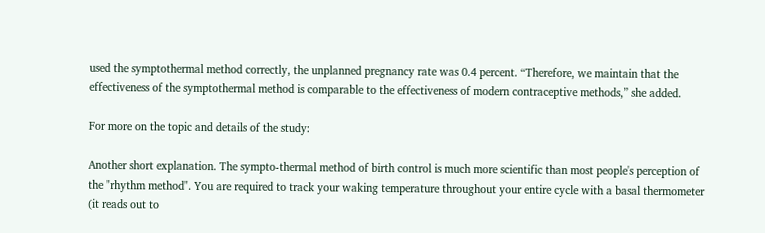used the symptothermal method correctly, the unplanned pregnancy rate was 0.4 percent. “Therefore, we maintain that the effectiveness of the symptothermal method is comparable to the effectiveness of modern contraceptive methods,” she added.

For more on the topic and details of the study:

Another short explanation. The sympto-thermal method of birth control is much more scientific than most people's perception of the "rhythm method". You are required to track your waking temperature throughout your entire cycle with a basal thermometer (it reads out to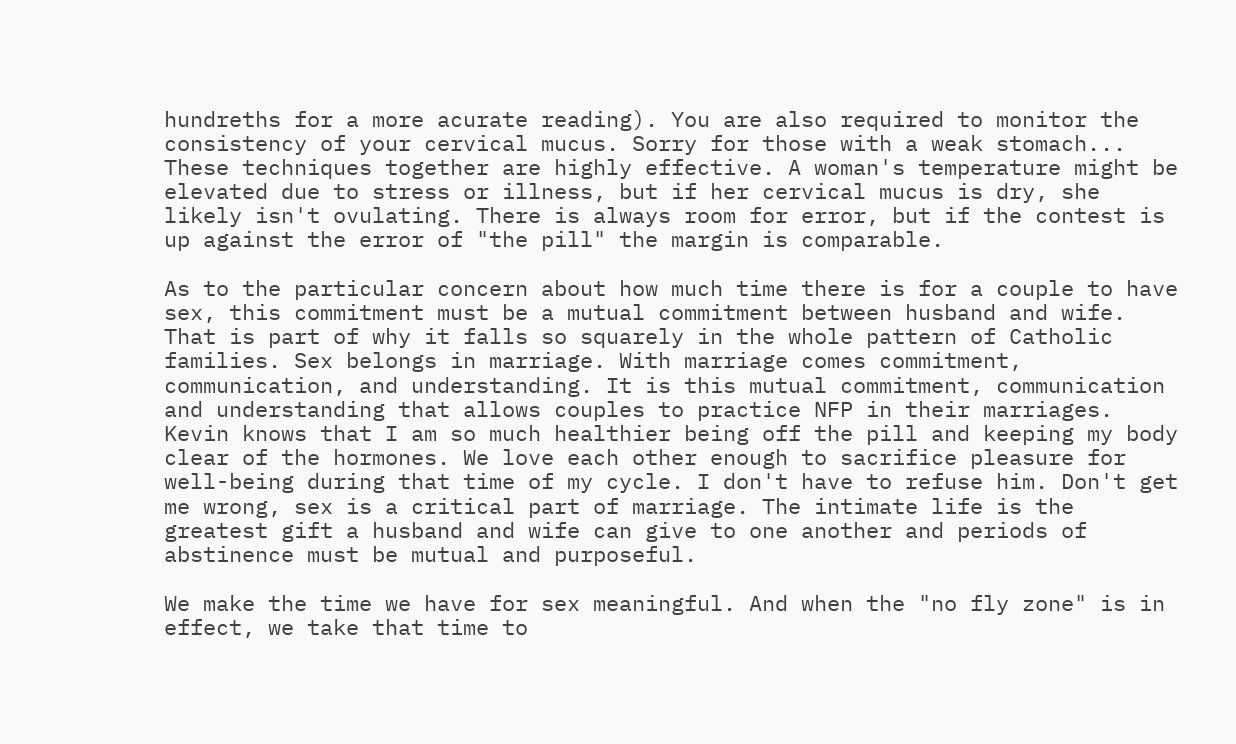hundreths for a more acurate reading). You are also required to monitor the consistency of your cervical mucus. Sorry for those with a weak stomach... These techniques together are highly effective. A woman's temperature might be elevated due to stress or illness, but if her cervical mucus is dry, she likely isn't ovulating. There is always room for error, but if the contest is up against the error of "the pill" the margin is comparable.

As to the particular concern about how much time there is for a couple to have sex, this commitment must be a mutual commitment between husband and wife. That is part of why it falls so squarely in the whole pattern of Catholic families. Sex belongs in marriage. With marriage comes commitment, communication, and understanding. It is this mutual commitment, communication and understanding that allows couples to practice NFP in their marriages. Kevin knows that I am so much healthier being off the pill and keeping my body clear of the hormones. We love each other enough to sacrifice pleasure for well-being during that time of my cycle. I don't have to refuse him. Don't get me wrong, sex is a critical part of marriage. The intimate life is the greatest gift a husband and wife can give to one another and periods of abstinence must be mutual and purposeful.

We make the time we have for sex meaningful. And when the "no fly zone" is in effect, we take that time to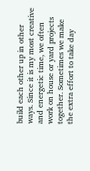build each other up in other ways. Since it is my most creative and energetic time, we often work on house or yard projects together. Sometimes we make the extra effort to take day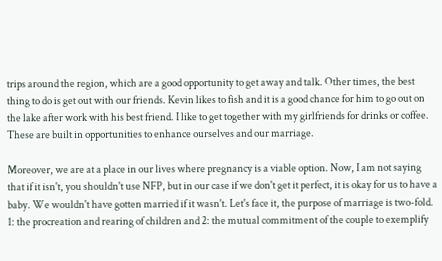trips around the region, which are a good opportunity to get away and talk. Other times, the best thing to do is get out with our friends. Kevin likes to fish and it is a good chance for him to go out on the lake after work with his best friend. I like to get together with my girlfriends for drinks or coffee. These are built in opportunities to enhance ourselves and our marriage.

Moreover, we are at a place in our lives where pregnancy is a viable option. Now, I am not saying that if it isn't, you shouldn't use NFP, but in our case if we don't get it perfect, it is okay for us to have a baby. We wouldn't have gotten married if it wasn't. Let's face it, the purpose of marriage is two-fold. 1: the procreation and rearing of children and 2: the mutual commitment of the couple to exemplify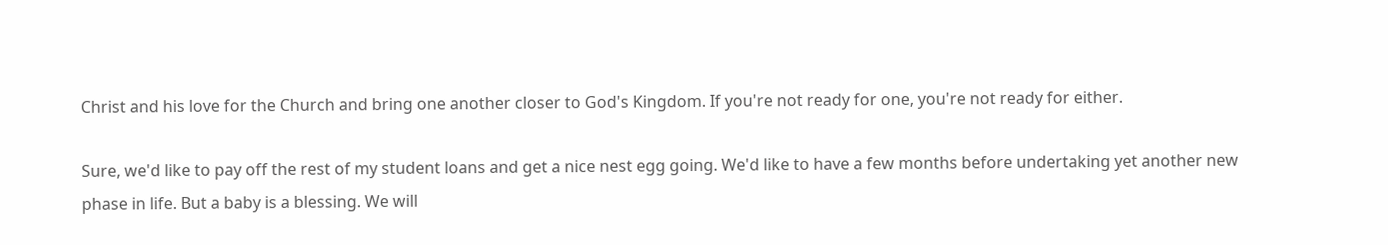Christ and his love for the Church and bring one another closer to God's Kingdom. If you're not ready for one, you're not ready for either.

Sure, we'd like to pay off the rest of my student loans and get a nice nest egg going. We'd like to have a few months before undertaking yet another new phase in life. But a baby is a blessing. We will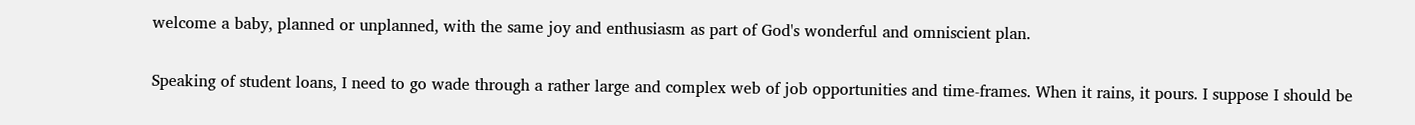welcome a baby, planned or unplanned, with the same joy and enthusiasm as part of God's wonderful and omniscient plan.

Speaking of student loans, I need to go wade through a rather large and complex web of job opportunities and time-frames. When it rains, it pours. I suppose I should be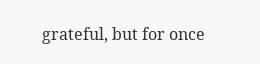grateful, but for once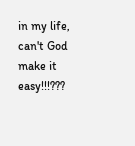in my life, can't God make it easy!!!???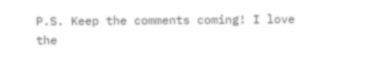P.S. Keep the comments coming! I love the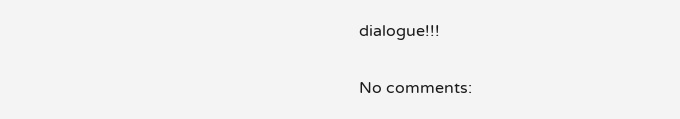dialogue!!!

No comments: